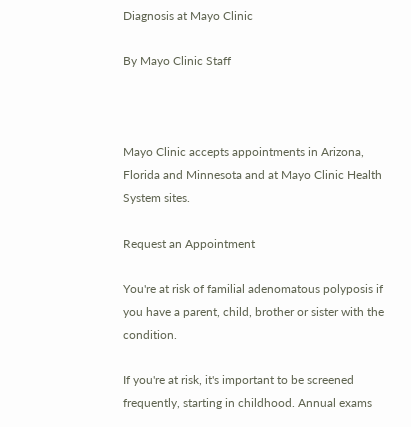Diagnosis at Mayo Clinic

By Mayo Clinic Staff



Mayo Clinic accepts appointments in Arizona, Florida and Minnesota and at Mayo Clinic Health System sites.

Request an Appointment

You're at risk of familial adenomatous polyposis if you have a parent, child, brother or sister with the condition.

If you're at risk, it's important to be screened frequently, starting in childhood. Annual exams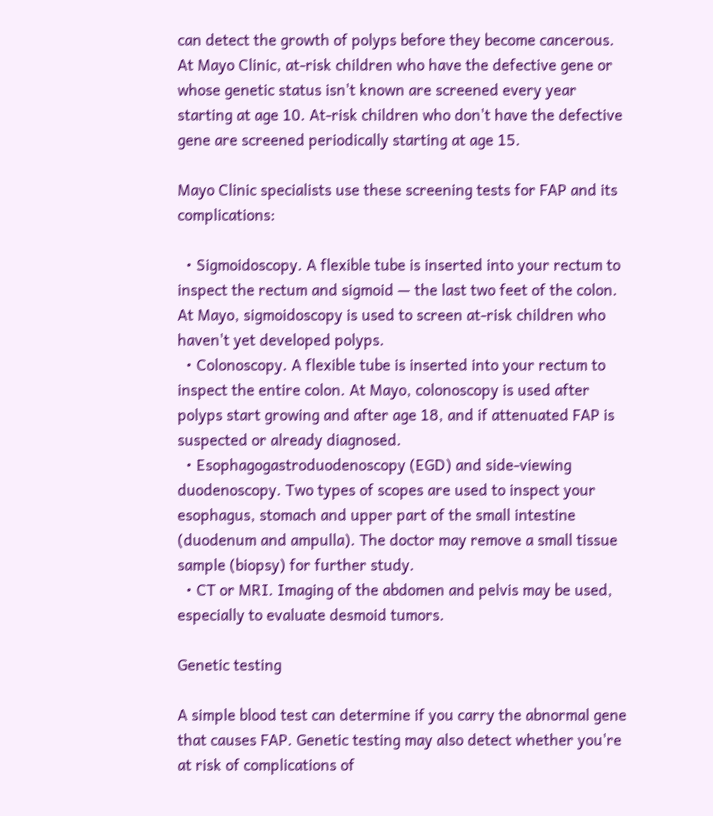can detect the growth of polyps before they become cancerous. At Mayo Clinic, at-risk children who have the defective gene or whose genetic status isn't known are screened every year starting at age 10. At-risk children who don't have the defective gene are screened periodically starting at age 15.

Mayo Clinic specialists use these screening tests for FAP and its complications:

  • Sigmoidoscopy. A flexible tube is inserted into your rectum to inspect the rectum and sigmoid — the last two feet of the colon. At Mayo, sigmoidoscopy is used to screen at-risk children who haven't yet developed polyps.
  • Colonoscopy. A flexible tube is inserted into your rectum to inspect the entire colon. At Mayo, colonoscopy is used after polyps start growing and after age 18, and if attenuated FAP is suspected or already diagnosed.
  • Esophagogastroduodenoscopy (EGD) and side-viewing duodenoscopy. Two types of scopes are used to inspect your esophagus, stomach and upper part of the small intestine (duodenum and ampulla). The doctor may remove a small tissue sample (biopsy) for further study.
  • CT or MRI. Imaging of the abdomen and pelvis may be used, especially to evaluate desmoid tumors.

Genetic testing

A simple blood test can determine if you carry the abnormal gene that causes FAP. Genetic testing may also detect whether you're at risk of complications of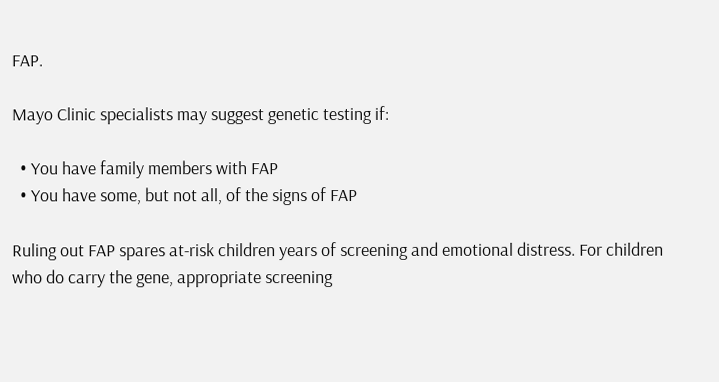FAP.

Mayo Clinic specialists may suggest genetic testing if:

  • You have family members with FAP
  • You have some, but not all, of the signs of FAP

Ruling out FAP spares at-risk children years of screening and emotional distress. For children who do carry the gene, appropriate screening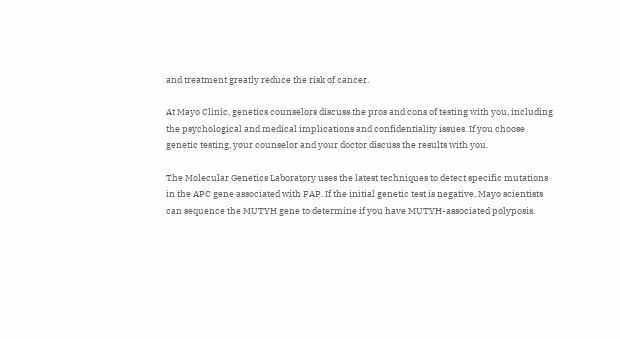and treatment greatly reduce the risk of cancer.

At Mayo Clinic, genetics counselors discuss the pros and cons of testing with you, including the psychological and medical implications and confidentiality issues. If you choose genetic testing, your counselor and your doctor discuss the results with you.

The Molecular Genetics Laboratory uses the latest techniques to detect specific mutations in the APC gene associated with FAP. If the initial genetic test is negative, Mayo scientists can sequence the MUTYH gene to determine if you have MUTYH-associated polyposis.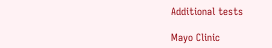Additional tests

Mayo Clinic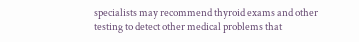specialists may recommend thyroid exams and other testing to detect other medical problems that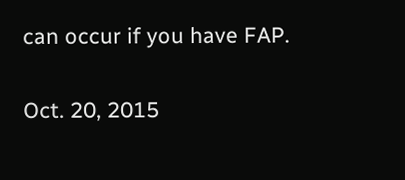can occur if you have FAP.

Oct. 20, 2015